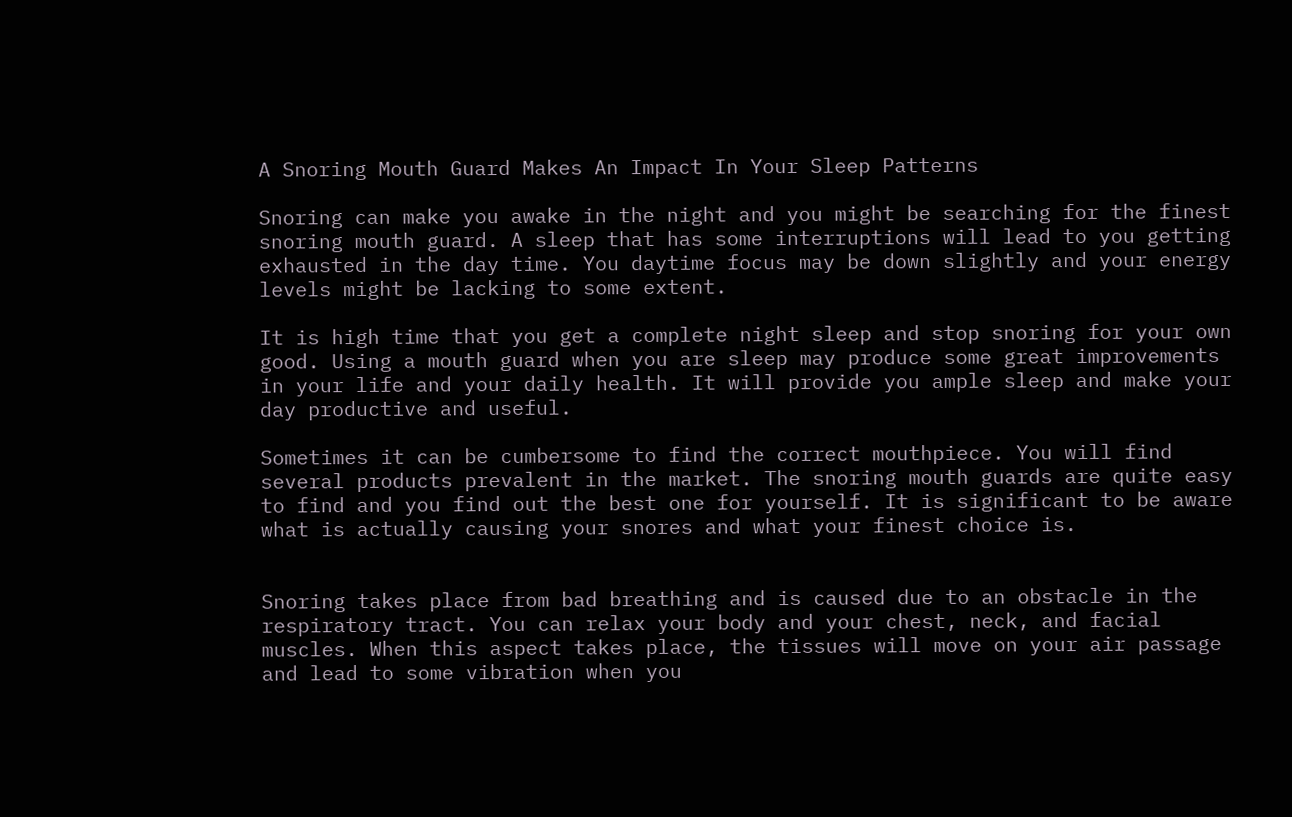A Snoring Mouth Guard Makes An Impact In Your Sleep Patterns

Snoring can make you awake in the night and you might be searching for the finest snoring mouth guard. A sleep that has some interruptions will lead to you getting exhausted in the day time. You daytime focus may be down slightly and your energy levels might be lacking to some extent.

It is high time that you get a complete night sleep and stop snoring for your own good. Using a mouth guard when you are sleep may produce some great improvements in your life and your daily health. It will provide you ample sleep and make your day productive and useful.

Sometimes it can be cumbersome to find the correct mouthpiece. You will find several products prevalent in the market. The snoring mouth guards are quite easy to find and you find out the best one for yourself. It is significant to be aware what is actually causing your snores and what your finest choice is.


Snoring takes place from bad breathing and is caused due to an obstacle in the respiratory tract. You can relax your body and your chest, neck, and facial muscles. When this aspect takes place, the tissues will move on your air passage and lead to some vibration when you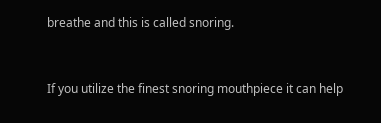breathe and this is called snoring.


If you utilize the finest snoring mouthpiece it can help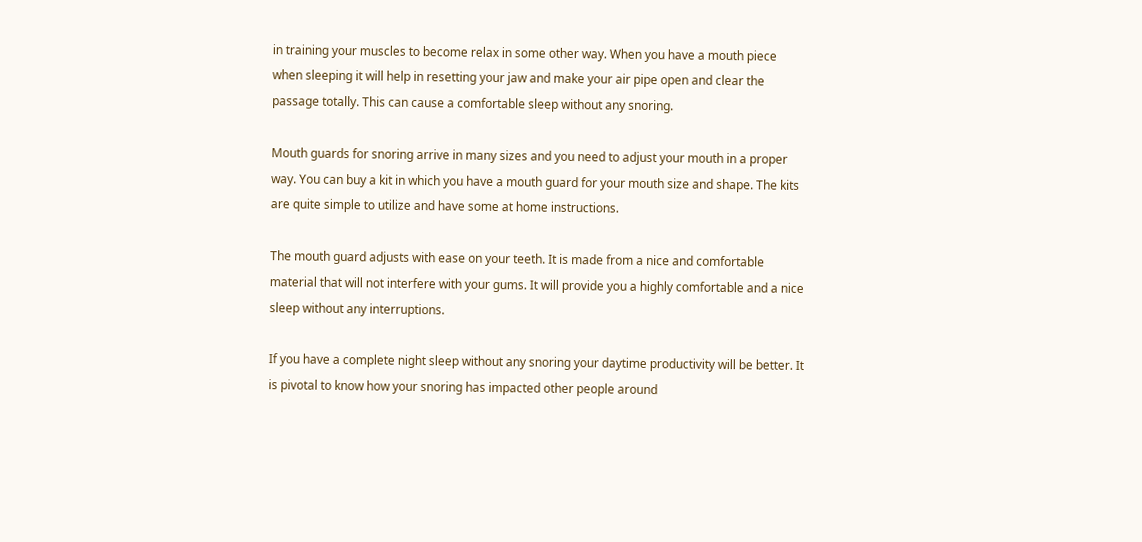in training your muscles to become relax in some other way. When you have a mouth piece when sleeping it will help in resetting your jaw and make your air pipe open and clear the passage totally. This can cause a comfortable sleep without any snoring.

Mouth guards for snoring arrive in many sizes and you need to adjust your mouth in a proper way. You can buy a kit in which you have a mouth guard for your mouth size and shape. The kits are quite simple to utilize and have some at home instructions.

The mouth guard adjusts with ease on your teeth. It is made from a nice and comfortable material that will not interfere with your gums. It will provide you a highly comfortable and a nice sleep without any interruptions.

If you have a complete night sleep without any snoring your daytime productivity will be better. It is pivotal to know how your snoring has impacted other people around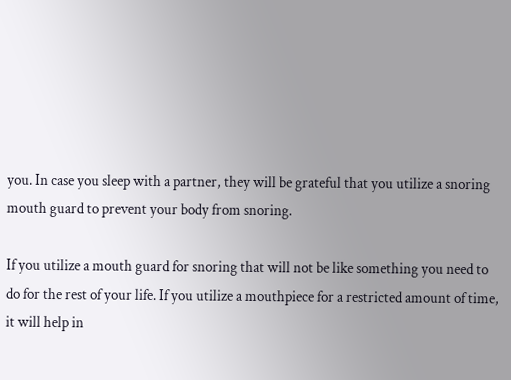you. In case you sleep with a partner, they will be grateful that you utilize a snoring mouth guard to prevent your body from snoring.

If you utilize a mouth guard for snoring that will not be like something you need to do for the rest of your life. If you utilize a mouthpiece for a restricted amount of time, it will help in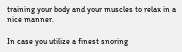training your body and your muscles to relax in a nice manner.

In case you utilize a finest snoring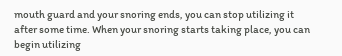mouth guard and your snoring ends, you can stop utilizing it after some time. When your snoring starts taking place, you can begin utilizing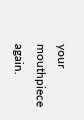your mouthpiece again.